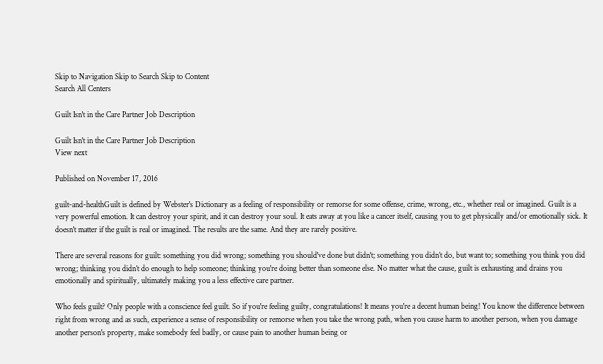Skip to Navigation Skip to Search Skip to Content
Search All Centers

Guilt Isn't in the Care Partner Job Description

Guilt Isn't in the Care Partner Job Description
View next

Published on November 17, 2016

guilt-and-healthGuilt is defined by Webster's Dictionary as a feeling of responsibility or remorse for some offense, crime, wrong, etc., whether real or imagined. Guilt is a very powerful emotion. It can destroy your spirit, and it can destroy your soul. It eats away at you like a cancer itself, causing you to get physically and/or emotionally sick. It doesn't matter if the guilt is real or imagined. The results are the same. And they are rarely positive.

There are several reasons for guilt: something you did wrong; something you should've done but didn't; something you didn’t do, but want to; something you think you did wrong; thinking you didn’t do enough to help someone; thinking you're doing better than someone else. No matter what the cause, guilt is exhausting and drains you emotionally and spiritually, ultimately making you a less effective care partner.

Who feels guilt? Only people with a conscience feel guilt. So if you're feeling guilty, congratulations! It means you're a decent human being! You know the difference between right from wrong and as such, experience a sense of responsibility or remorse when you take the wrong path, when you cause harm to another person, when you damage another person's property, make somebody feel badly, or cause pain to another human being or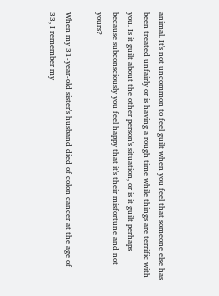animal. It's not uncommon to feel guilt when you feel that someone else has been treated unfairly or is having a rough time while things are terrific with you. Is it guilt about the other person's situation, or is it guilt perhaps because subconsciously you feel happy that it's their misfortune and not yours?

When my 31-year-old sister's husband died of colon cancer at the age of 33, I remember my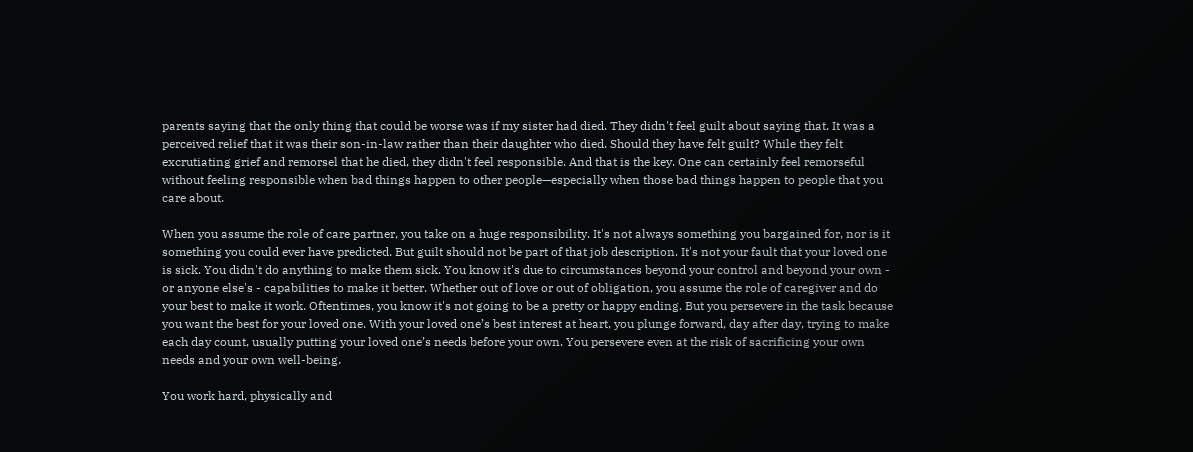parents saying that the only thing that could be worse was if my sister had died. They didn't feel guilt about saying that. It was a perceived relief that it was their son-in-law rather than their daughter who died. Should they have felt guilt? While they felt excrutiating grief and remorsel that he died, they didn't feel responsible. And that is the key. One can certainly feel remorseful without feeling responsible when bad things happen to other people—especially when those bad things happen to people that you care about.

When you assume the role of care partner, you take on a huge responsibility. It's not always something you bargained for, nor is it something you could ever have predicted. But guilt should not be part of that job description. It's not your fault that your loved one is sick. You didn't do anything to make them sick. You know it's due to circumstances beyond your control and beyond your own - or anyone else's - capabilities to make it better. Whether out of love or out of obligation, you assume the role of caregiver and do your best to make it work. Oftentimes, you know it's not going to be a pretty or happy ending. But you persevere in the task because you want the best for your loved one. With your loved one’s best interest at heart, you plunge forward, day after day, trying to make each day count, usually putting your loved one’s needs before your own. You persevere even at the risk of sacrificing your own needs and your own well-being.

You work hard, physically and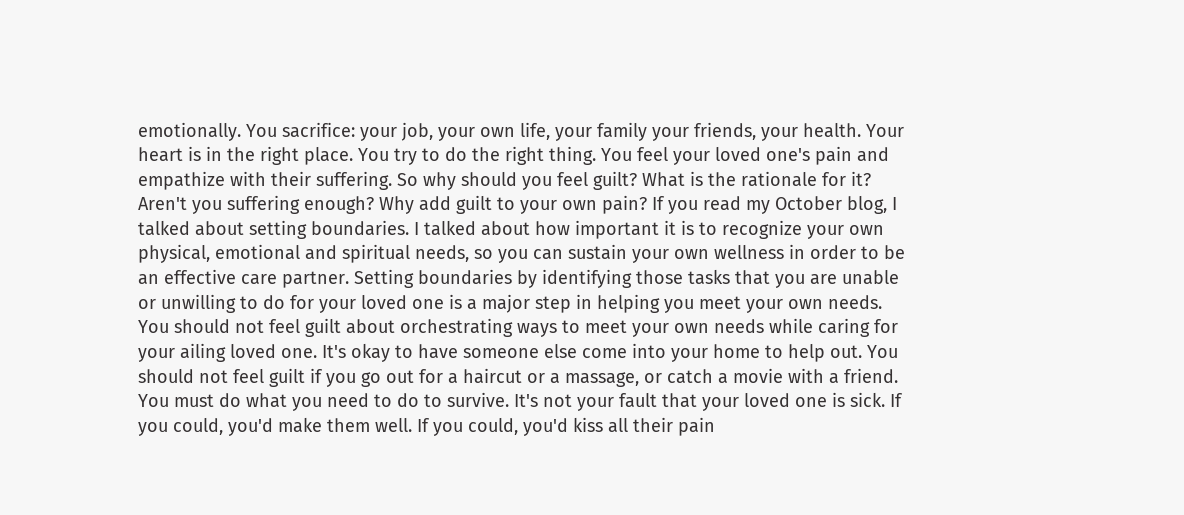emotionally. You sacrifice: your job, your own life, your family your friends, your health. Your heart is in the right place. You try to do the right thing. You feel your loved one's pain and empathize with their suffering. So why should you feel guilt? What is the rationale for it? Aren't you suffering enough? Why add guilt to your own pain? If you read my October blog, I talked about setting boundaries. I talked about how important it is to recognize your own physical, emotional and spiritual needs, so you can sustain your own wellness in order to be an effective care partner. Setting boundaries by identifying those tasks that you are unable or unwilling to do for your loved one is a major step in helping you meet your own needs. You should not feel guilt about orchestrating ways to meet your own needs while caring for your ailing loved one. It's okay to have someone else come into your home to help out. You should not feel guilt if you go out for a haircut or a massage, or catch a movie with a friend. You must do what you need to do to survive. It's not your fault that your loved one is sick. If you could, you'd make them well. If you could, you'd kiss all their pain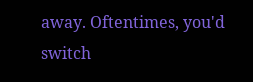away. Oftentimes, you'd switch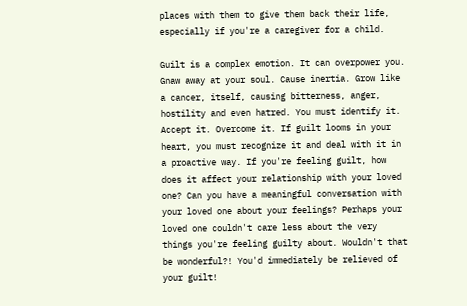places with them to give them back their life, especially if you're a caregiver for a child.

Guilt is a complex emotion. It can overpower you. Gnaw away at your soul. Cause inertia. Grow like a cancer, itself, causing bitterness, anger, hostility and even hatred. You must identify it. Accept it. Overcome it. If guilt looms in your heart, you must recognize it and deal with it in a proactive way. If you're feeling guilt, how does it affect your relationship with your loved one? Can you have a meaningful conversation with your loved one about your feelings? Perhaps your loved one couldn't care less about the very things you're feeling guilty about. Wouldn't that be wonderful?! You'd immediately be relieved of your guilt!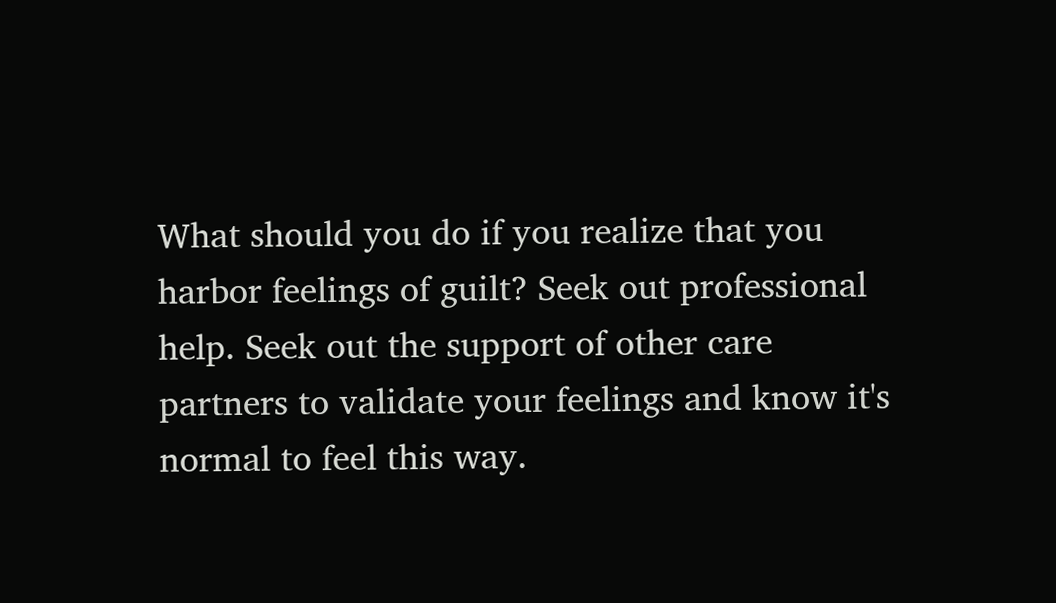What should you do if you realize that you harbor feelings of guilt? Seek out professional help. Seek out the support of other care partners to validate your feelings and know it's normal to feel this way.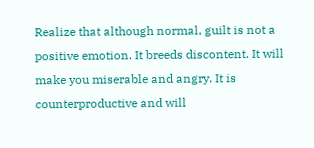Realize that although normal, guilt is not a positive emotion. It breeds discontent. It will make you miserable and angry. It is counterproductive and will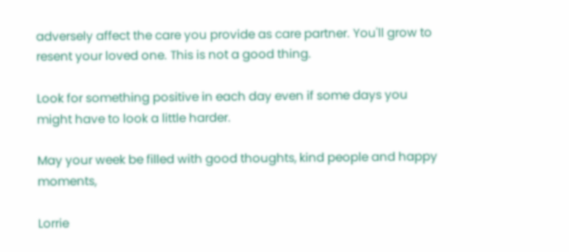adversely affect the care you provide as care partner. You'll grow to resent your loved one. This is not a good thing.

Look for something positive in each day even if some days you might have to look a little harder.

May your week be filled with good thoughts, kind people and happy moments,

Lorrie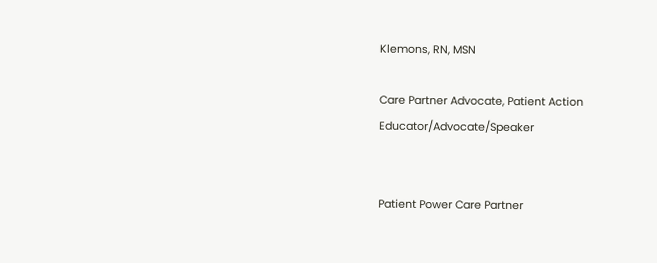Klemons, RN, MSN

Care Partner Advocate, Patient Action Educator/Advocate/Speaker


Patient Power Care Partner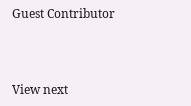Guest Contributor



View next